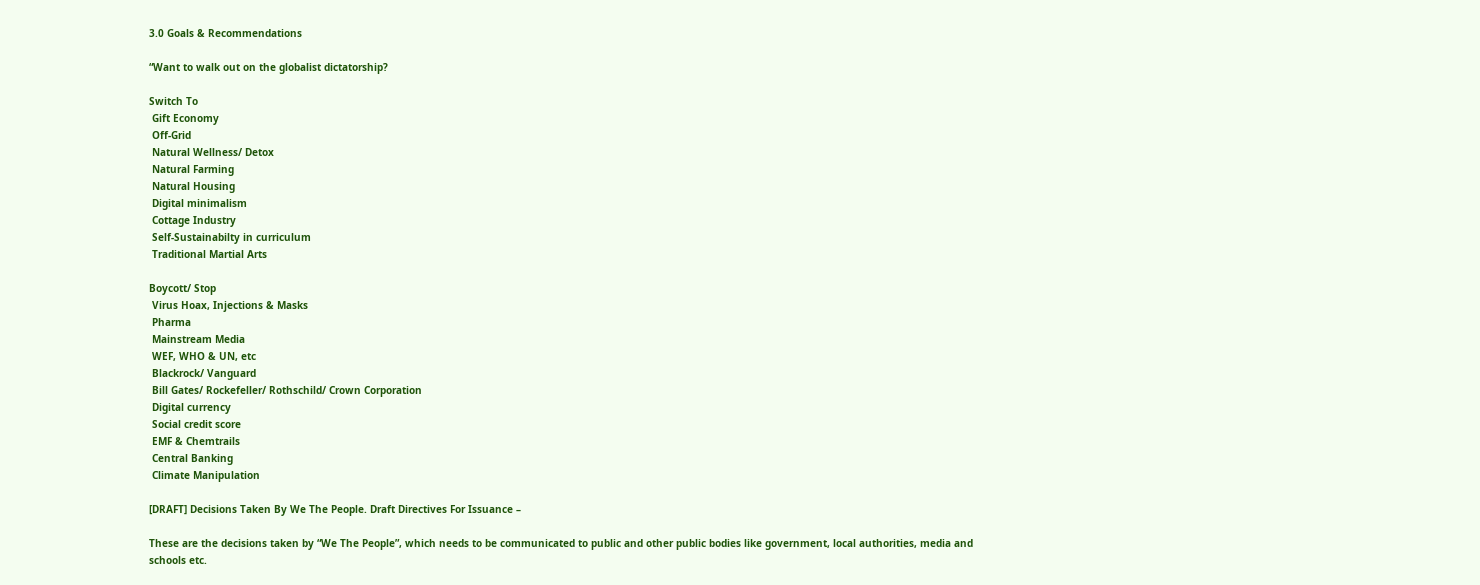3.0 Goals & Recommendations

“Want to walk out on the globalist dictatorship?

Switch To
 Gift Economy
 Off-Grid
 Natural Wellness/ Detox
 Natural Farming
 Natural Housing
 Digital minimalism
 Cottage Industry
 Self-Sustainabilty in curriculum
 Traditional Martial Arts

Boycott/ Stop
 Virus Hoax, Injections & Masks
 Pharma
 Mainstream Media
 WEF, WHO & UN, etc
 Blackrock/ Vanguard
 Bill Gates/ Rockefeller/ Rothschild/ Crown Corporation
 Digital currency
 Social credit score
 EMF & Chemtrails
 Central Banking
 Climate Manipulation

[DRAFT] Decisions Taken By We The People. Draft Directives For Issuance –

These are the decisions taken by “We The People”, which needs to be communicated to public and other public bodies like government, local authorities, media and schools etc.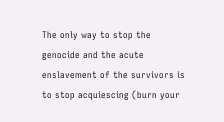The only way to stop the genocide and the acute enslavement of the survivors is to stop acquiescing (burn your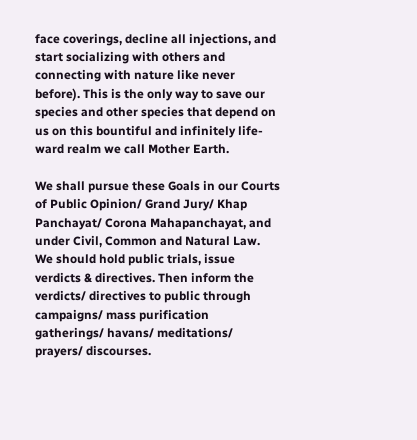face coverings, decline all injections, and start socializing with others and connecting with nature like never before). This is the only way to save our species and other species that depend on us on this bountiful and infinitely life-ward realm we call Mother Earth.

We shall pursue these Goals in our Courts of Public Opinion/ Grand Jury/ Khap Panchayat/ Corona Mahapanchayat, and under Civil, Common and Natural Law. We should hold public trials, issue verdicts & directives. Then inform the verdicts/ directives to public through campaigns/ mass purification gatherings/ havans/ meditations/ prayers/ discourses.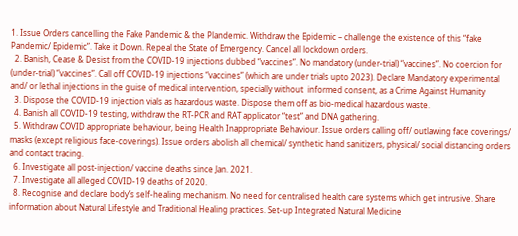1. Issue Orders cancelling the Fake Pandemic & the Plandemic. Withdraw the Epidemic – challenge the existence of this “fake Pandemic/ Epidemic”. Take it Down. Repeal the State of Emergency. Cancel all lockdown orders.
  2. Banish, Cease & Desist from the COVID-19 injections dubbed “vaccines”. No mandatory (under-trial) “vaccines”. No coercion for (under-trial) “vaccines”. Call off COVID-19 injections “vaccines” (which are under trials upto 2023). Declare Mandatory experimental and/ or lethal injections in the guise of medical intervention, specially without  informed consent, as a Crime Against Humanity
  3. Dispose the COVID-19 injection vials as hazardous waste. Dispose them off as bio-medical hazardous waste.
  4. Banish all COVID-19 testing, withdraw the RT-PCR and RAT applicator “test” and DNA gathering.
  5. Withdraw COVID appropriate behaviour, being Health Inappropriate Behaviour. Issue orders calling off/ outlawing face coverings/ masks (except religious face-coverings). Issue orders abolish all chemical/ synthetic hand sanitizers, physical/ social distancing orders and contact tracing.
  6. Investigate all post-injection/ vaccine deaths since Jan. 2021.
  7. Investigate all alleged COVID-19 deaths of 2020.
  8. Recognise and declare body’s self-healing mechanism. No need for centralised health care systems which get intrusive. Share information about Natural Lifestyle and Traditional Healing practices. Set-up Integrated Natural Medicine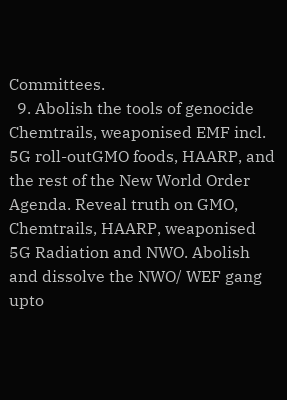Committees.
  9. Abolish the tools of genocide Chemtrails, weaponised EMF incl. 5G roll-outGMO foods, HAARP, and the rest of the New World Order Agenda. Reveal truth on GMO, Chemtrails, HAARP, weaponised 5G Radiation and NWO. Abolish and dissolve the NWO/ WEF gang upto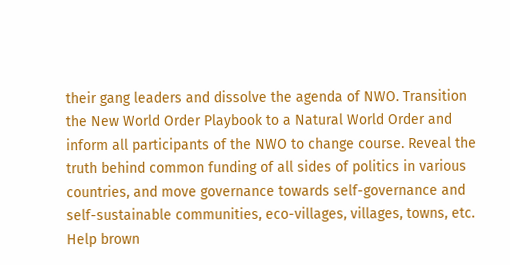their gang leaders and dissolve the agenda of NWO. Transition the New World Order Playbook to a Natural World Order and inform all participants of the NWO to change course. Reveal the truth behind common funding of all sides of politics in various countries, and move governance towards self-governance and self-sustainable communities, eco-villages, villages, towns, etc. Help brown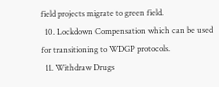field projects migrate to green field.
  10. Lockdown Compensation which can be used for transitioning to WDGP protocols.
  11. Withdraw Drugs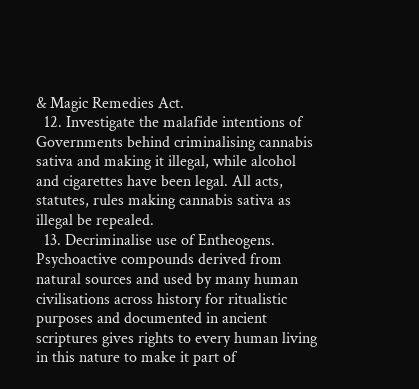& Magic Remedies Act.
  12. Investigate the malafide intentions of Governments behind criminalising cannabis sativa and making it illegal, while alcohol and cigarettes have been legal. All acts, statutes, rules making cannabis sativa as illegal be repealed.
  13. Decriminalise use of Entheogens. Psychoactive compounds derived from natural sources and used by many human civilisations across history for ritualistic purposes and documented in ancient scriptures gives rights to every human living in this nature to make it part of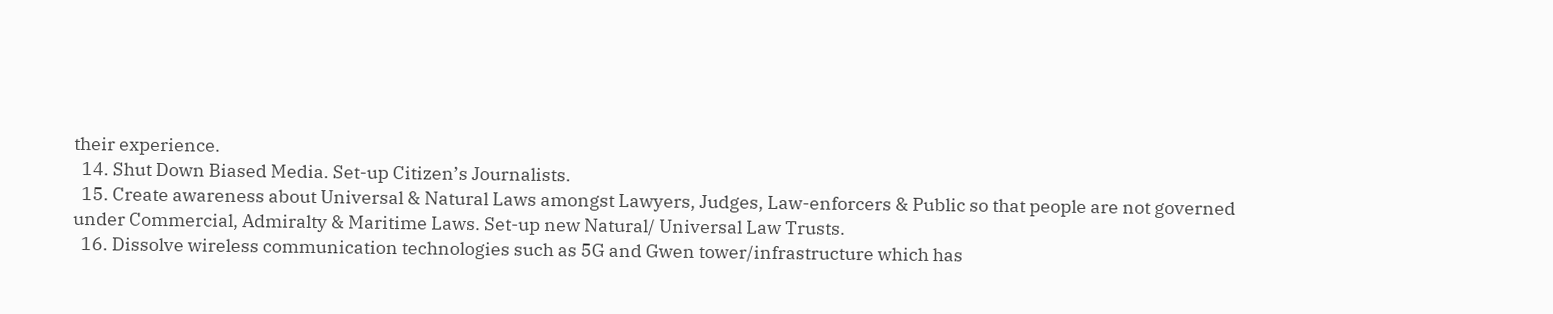their experience.
  14. Shut Down Biased Media. Set-up Citizen’s Journalists.
  15. Create awareness about Universal & Natural Laws amongst Lawyers, Judges, Law-enforcers & Public so that people are not governed under Commercial, Admiralty & Maritime Laws. Set-up new Natural/ Universal Law Trusts.
  16. Dissolve wireless communication technologies such as 5G and Gwen tower/infrastructure which has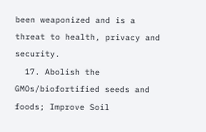been weaponized and is a threat to health, privacy and security.
  17. Abolish the GMOs/biofortified seeds and foods; Improve Soil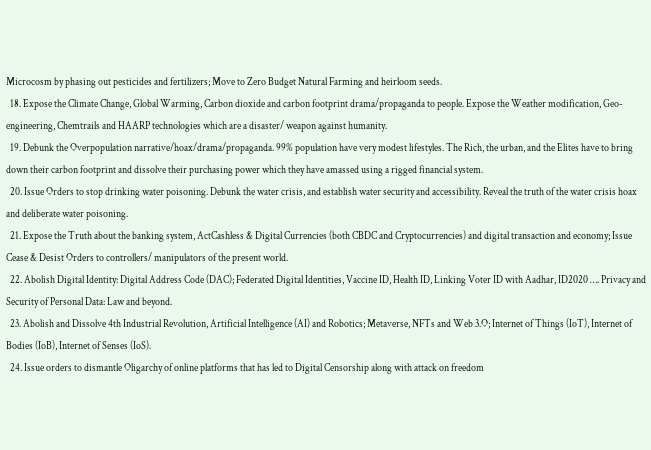Microcosm by phasing out pesticides and fertilizers; Move to Zero Budget Natural Farming and heirloom seeds.
  18. Expose the Climate Change, Global Warming, Carbon dioxide and carbon footprint drama/propaganda to people. Expose the Weather modification, Geo-engineering, Chemtrails and HAARP technologies which are a disaster/ weapon against humanity.
  19. Debunk the Overpopulation narrative/hoax/drama/propaganda. 99% population have very modest lifestyles. The Rich, the urban, and the Elites have to bring down their carbon footprint and dissolve their purchasing power which they have amassed using a rigged financial system.
  20. Issue Orders to stop drinking water poisoning. Debunk the water crisis, and establish water security and accessibility. Reveal the truth of the water crisis hoax and deliberate water poisoning.
  21. Expose the Truth about the banking system, ActCashless & Digital Currencies (both CBDC and Cryptocurrencies) and digital transaction and economy; Issue Cease & Desist Orders to controllers/ manipulators of the present world.
  22. Abolish Digital Identity: Digital Address Code (DAC); Federated Digital Identities, Vaccine ID, Health ID, Linking Voter ID with Aadhar, ID2020 …. Privacy and Security of Personal Data: Law and beyond.
  23. Abolish and Dissolve 4th Industrial Revolution, Artificial Intelligence (AI) and Robotics; Metaverse, NFTs and Web 3.O; Internet of Things (IoT), Internet of Bodies (IoB), Internet of Senses (IoS).
  24. Issue orders to dismantle Oligarchy of online platforms that has led to Digital Censorship along with attack on freedom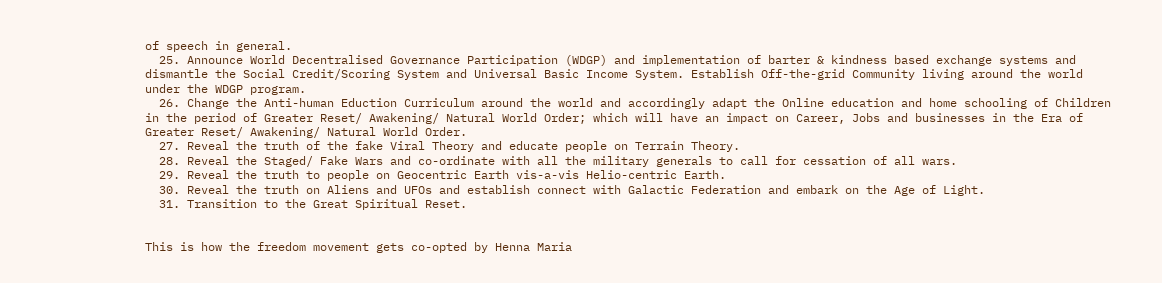of speech in general.
  25. Announce World Decentralised Governance Participation (WDGP) and implementation of barter & kindness based exchange systems and dismantle the Social Credit/Scoring System and Universal Basic Income System. Establish Off-the-grid Community living around the world under the WDGP program.
  26. Change the Anti-human Eduction Curriculum around the world and accordingly adapt the Online education and home schooling of Children in the period of Greater Reset/ Awakening/ Natural World Order; which will have an impact on Career, Jobs and businesses in the Era of Greater Reset/ Awakening/ Natural World Order.
  27. Reveal the truth of the fake Viral Theory and educate people on Terrain Theory.
  28. Reveal the Staged/ Fake Wars and co-ordinate with all the military generals to call for cessation of all wars.
  29. Reveal the truth to people on Geocentric Earth vis-a-vis Helio-centric Earth.
  30. Reveal the truth on Aliens and UFOs and establish connect with Galactic Federation and embark on the Age of Light.
  31. Transition to the Great Spiritual Reset.


This is how the freedom movement gets co-opted by Henna Maria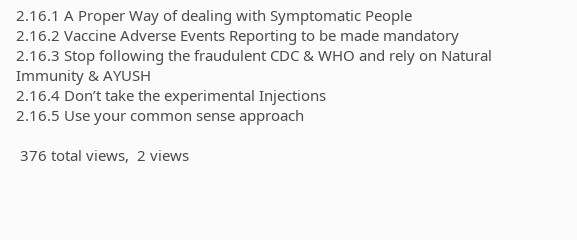2.16.1 A Proper Way of dealing with Symptomatic People
2.16.2 Vaccine Adverse Events Reporting to be made mandatory
2.16.3 Stop following the fraudulent CDC & WHO and rely on Natural Immunity & AYUSH
2.16.4 Don’t take the experimental Injections
2.16.5 Use your common sense approach

 376 total views,  2 views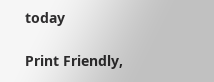today

Print Friendly,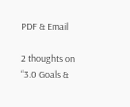PDF & Email

2 thoughts on “3.0 Goals &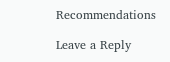Recommendations

Leave a Reply